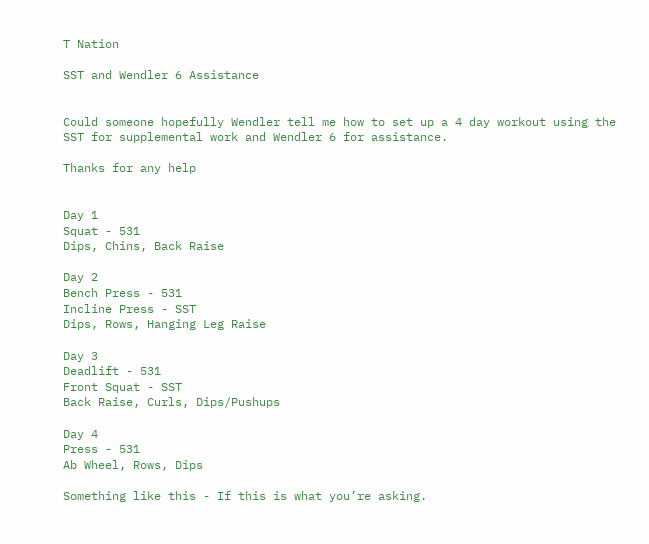T Nation

SST and Wendler 6 Assistance


Could someone hopefully Wendler tell me how to set up a 4 day workout using the SST for supplemental work and Wendler 6 for assistance.

Thanks for any help


Day 1
Squat - 531
Dips, Chins, Back Raise

Day 2
Bench Press - 531
Incline Press - SST
Dips, Rows, Hanging Leg Raise

Day 3
Deadlift - 531
Front Squat - SST
Back Raise, Curls, Dips/Pushups

Day 4
Press - 531
Ab Wheel, Rows, Dips

Something like this - If this is what you’re asking.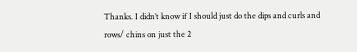Thanks. I didn’t know if I should just do the dips and curls and rows/ chins on just the 2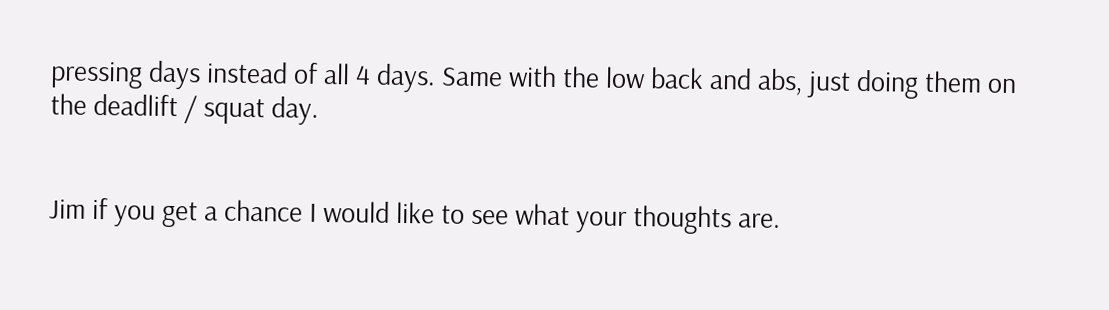pressing days instead of all 4 days. Same with the low back and abs, just doing them on the deadlift / squat day.


Jim if you get a chance I would like to see what your thoughts are.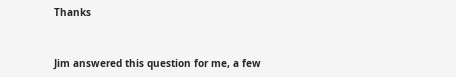Thanks


Jim answered this question for me, a few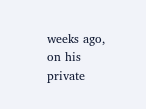weeks ago, on his private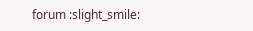forum :slight_smile: